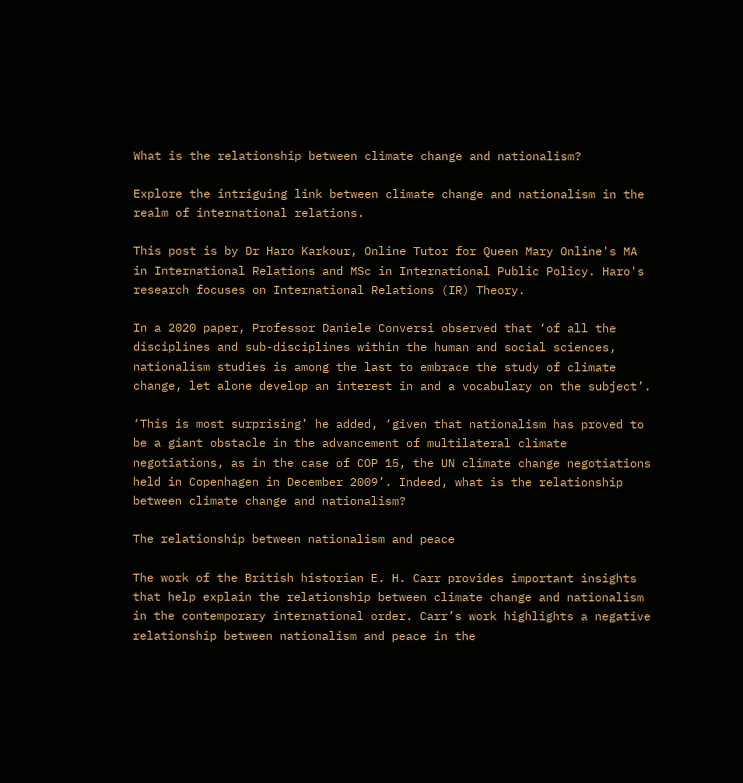What is the relationship between climate change and nationalism?

Explore the intriguing link between climate change and nationalism in the realm of international relations.

This post is by Dr Haro Karkour, Online Tutor for Queen Mary Online's MA in International Relations and MSc in International Public Policy. Haro's research focuses on International Relations (IR) Theory.

In a 2020 paper, Professor Daniele Conversi observed that ‘of all the disciplines and sub-disciplines within the human and social sciences, nationalism studies is among the last to embrace the study of climate change, let alone develop an interest in and a vocabulary on the subject’.

‘This is most surprising’ he added, ‘given that nationalism has proved to be a giant obstacle in the advancement of multilateral climate negotiations, as in the case of COP 15, the UN climate change negotiations held in Copenhagen in December 2009’. Indeed, what is the relationship between climate change and nationalism?

The relationship between nationalism and peace

The work of the British historian E. H. Carr provides important insights that help explain the relationship between climate change and nationalism in the contemporary international order. Carr’s work highlights a negative relationship between nationalism and peace in the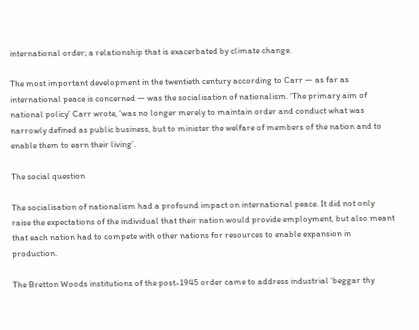international order; a relationship that is exacerbated by climate change.

The most important development in the twentieth century according to Carr — as far as international peace is concerned — was the socialisation of nationalism. ‘The primary aim of national policy’ Carr wrote, ‘was no longer merely to maintain order and conduct what was narrowly defined as public business, but to minister the welfare of members of the nation and to enable them to earn their living’.

The social question

The socialisation of nationalism had a profound impact on international peace. It did not only raise the expectations of the individual that their nation would provide employment, but also meant that each nation had to compete with other nations for resources to enable expansion in production.

The Bretton Woods institutions of the post-1945 order came to address industrial ‘beggar thy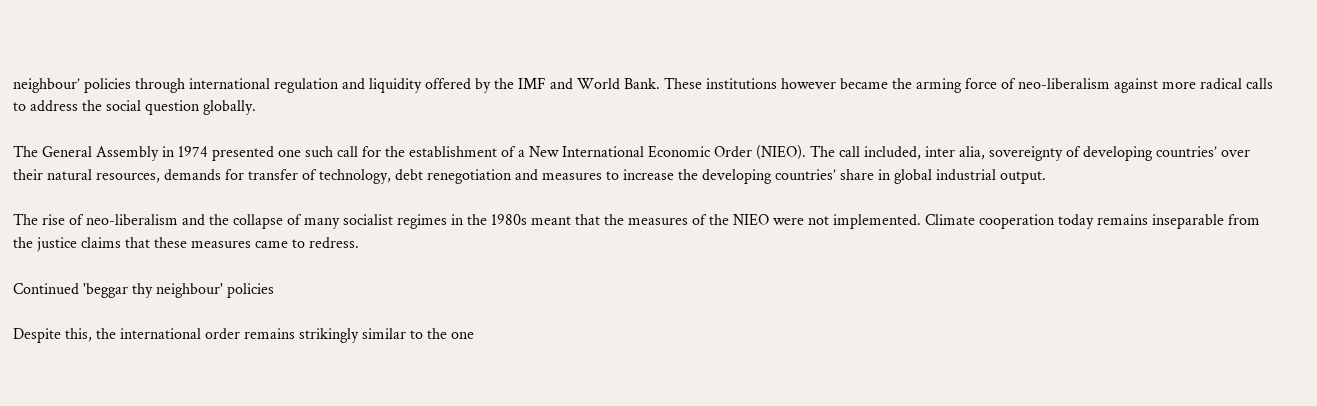neighbour’ policies through international regulation and liquidity offered by the IMF and World Bank. These institutions however became the arming force of neo-liberalism against more radical calls to address the social question globally.

The General Assembly in 1974 presented one such call for the establishment of a New International Economic Order (NIEO). The call included, inter alia, sovereignty of developing countries’ over their natural resources, demands for transfer of technology, debt renegotiation and measures to increase the developing countries’ share in global industrial output.

The rise of neo-liberalism and the collapse of many socialist regimes in the 1980s meant that the measures of the NIEO were not implemented. Climate cooperation today remains inseparable from the justice claims that these measures came to redress.

Continued 'beggar thy neighbour' policies

Despite this, the international order remains strikingly similar to the one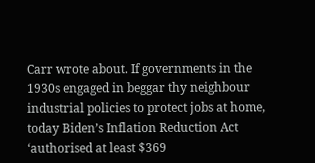Carr wrote about. If governments in the 1930s engaged in beggar thy neighbour industrial policies to protect jobs at home, today Biden’s Inflation Reduction Act ‘authorised at least $369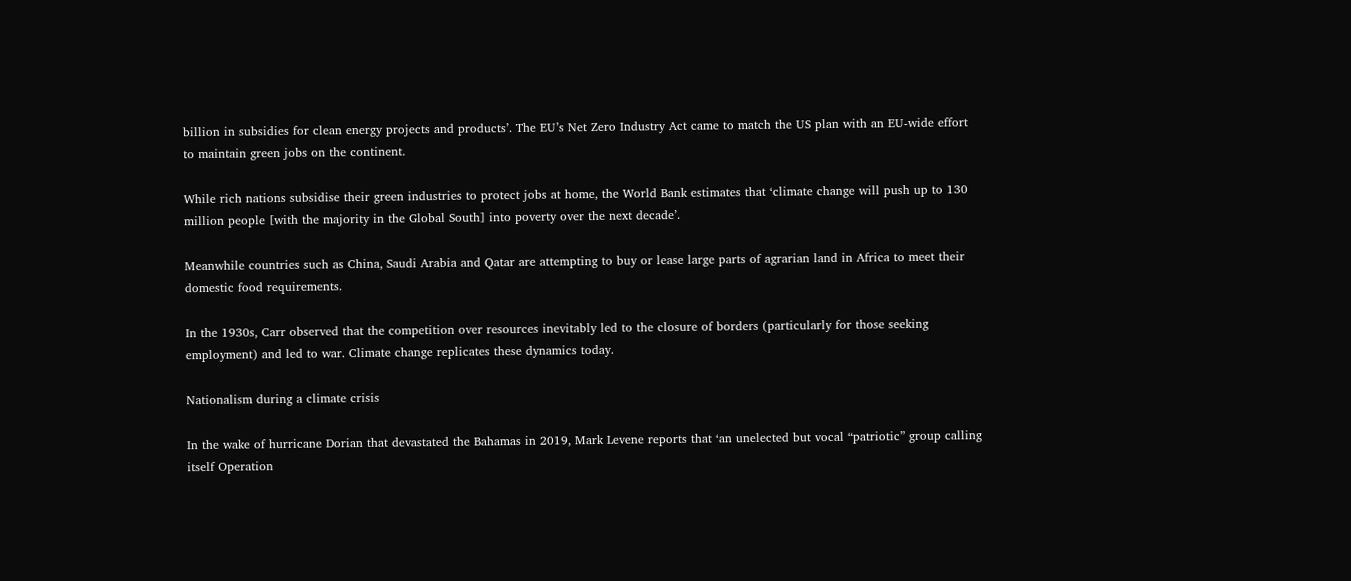billion in subsidies for clean energy projects and products’. The EU’s Net Zero Industry Act came to match the US plan with an EU-wide effort to maintain green jobs on the continent.

While rich nations subsidise their green industries to protect jobs at home, the World Bank estimates that ‘climate change will push up to 130 million people [with the majority in the Global South] into poverty over the next decade’.

Meanwhile countries such as China, Saudi Arabia and Qatar are attempting to buy or lease large parts of agrarian land in Africa to meet their domestic food requirements.

In the 1930s, Carr observed that the competition over resources inevitably led to the closure of borders (particularly for those seeking employment) and led to war. Climate change replicates these dynamics today.

Nationalism during a climate crisis

In the wake of hurricane Dorian that devastated the Bahamas in 2019, Mark Levene reports that ‘an unelected but vocal “patriotic” group calling itself Operation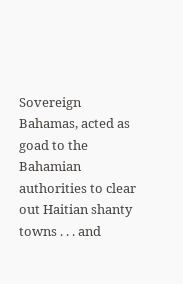Sovereign Bahamas, acted as goad to the Bahamian authorities to clear out Haitian shanty towns . . . and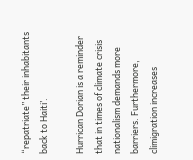“repatriate” their inhabitants back to Haiti’.

Hurrican Dorian is a reminder that in times of climate crisis nationalism demands more barriers. Furthermore, climigration increases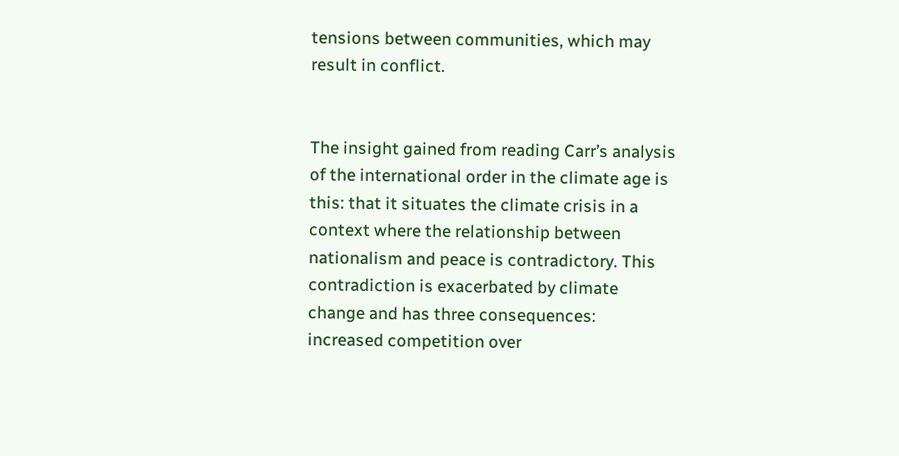tensions between communities, which may result in conflict.


The insight gained from reading Carr’s analysis of the international order in the climate age is this: that it situates the climate crisis in a context where the relationship between nationalism and peace is contradictory. This contradiction is exacerbated by climate change and has three consequences: increased competition over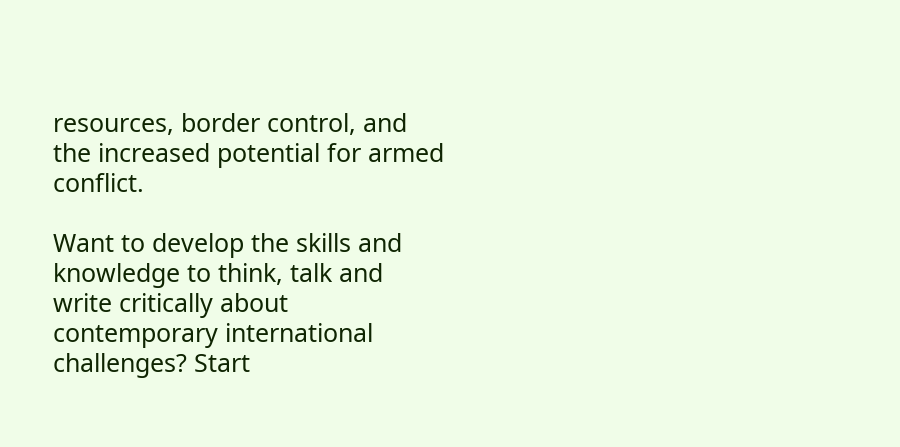resources, border control, and the increased potential for armed conflict.

Want to develop the skills and knowledge to think, talk and write critically about contemporary international challenges? Start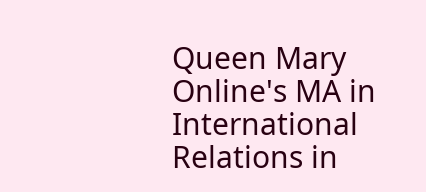Queen Mary Online's MA in International Relations in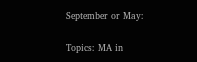September or May:

Topics: MA in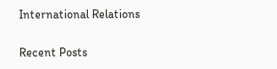International Relations

Recent Posts